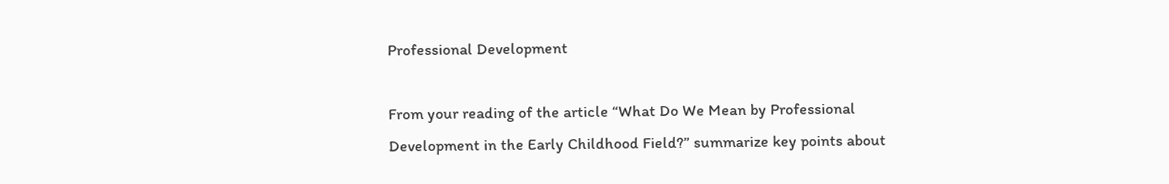Professional Development

From your reading of the article “What Do We Mean by Professional Development in the Early Childhood Field?” summarize key points about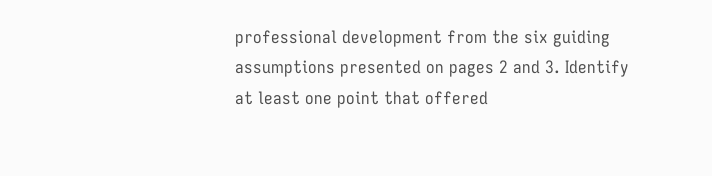professional development from the six guiding assumptions presented on pages 2 and 3. Identify at least one point that offered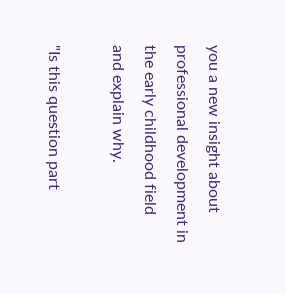you a new insight about professional development in the early childhood field and explain why.

"Is this question part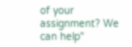of your assignment? We can help"